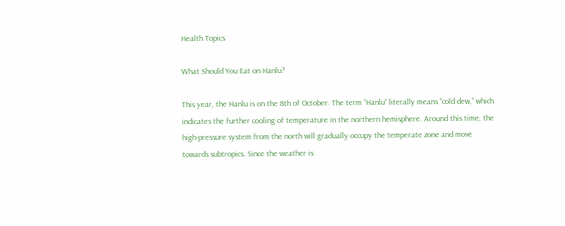Health Topics

What Should You Eat on Hanlu?

This year, the Hanlu is on the 8th of October. The term “Hanlu” literally means “cold dew,” which indicates the further cooling of temperature in the northern hemisphere. Around this time, the high-pressure system from the north will gradually occupy the temperate zone and move towards subtropics. Since the weather is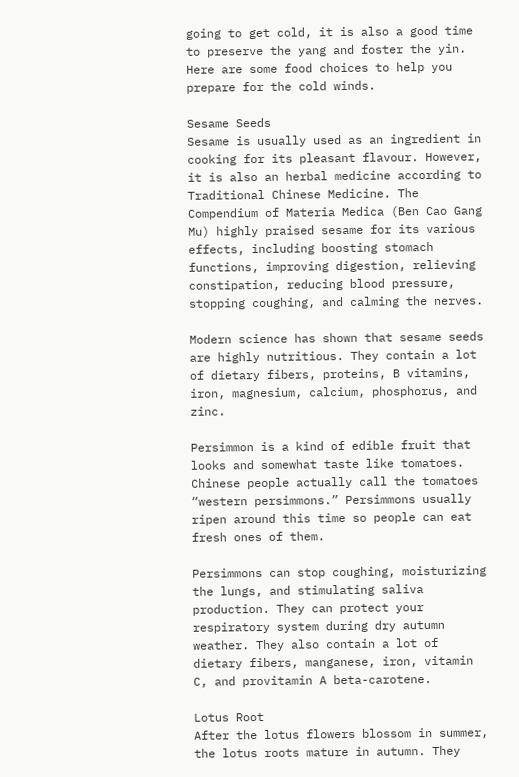going to get cold, it is also a good time to preserve the yang and foster the yin. Here are some food choices to help you prepare for the cold winds.

Sesame Seeds
Sesame is usually used as an ingredient in cooking for its pleasant flavour. However, it is also an herbal medicine according to Traditional Chinese Medicine. The Compendium of Materia Medica (Ben Cao Gang Mu) highly praised sesame for its various effects, including boosting stomach functions, improving digestion, relieving constipation, reducing blood pressure, stopping coughing, and calming the nerves.

Modern science has shown that sesame seeds are highly nutritious. They contain a lot of dietary fibers, proteins, B vitamins, iron, magnesium, calcium, phosphorus, and zinc.

Persimmon is a kind of edible fruit that looks and somewhat taste like tomatoes. Chinese people actually call the tomatoes “western persimmons.” Persimmons usually ripen around this time so people can eat fresh ones of them.

Persimmons can stop coughing, moisturizing the lungs, and stimulating saliva production. They can protect your respiratory system during dry autumn weather. They also contain a lot of dietary fibers, manganese, iron, vitamin C, and provitamin A beta-carotene.

Lotus Root
After the lotus flowers blossom in summer, the lotus roots mature in autumn. They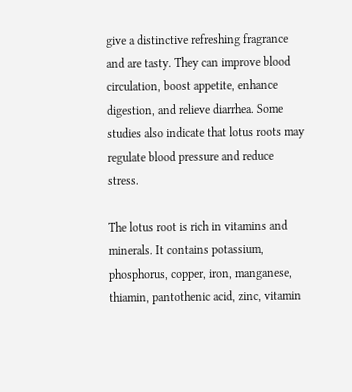give a distinctive refreshing fragrance and are tasty. They can improve blood circulation, boost appetite, enhance digestion, and relieve diarrhea. Some studies also indicate that lotus roots may regulate blood pressure and reduce stress.

The lotus root is rich in vitamins and minerals. It contains potassium, phosphorus, copper, iron, manganese, thiamin, pantothenic acid, zinc, vitamin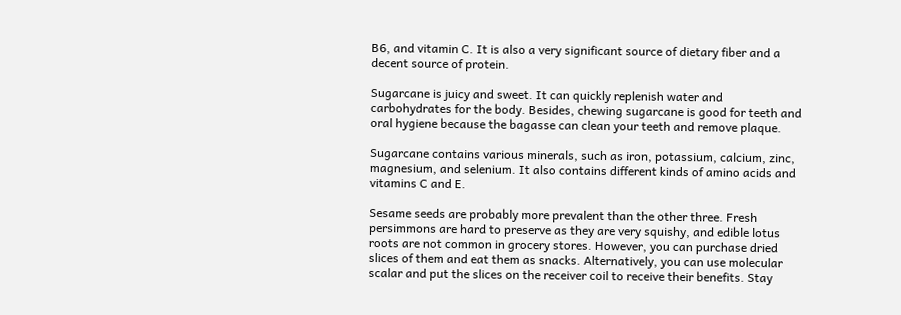B6, and vitamin C. It is also a very significant source of dietary fiber and a decent source of protein.

Sugarcane is juicy and sweet. It can quickly replenish water and carbohydrates for the body. Besides, chewing sugarcane is good for teeth and oral hygiene because the bagasse can clean your teeth and remove plaque.

Sugarcane contains various minerals, such as iron, potassium, calcium, zinc, magnesium, and selenium. It also contains different kinds of amino acids and vitamins C and E.

Sesame seeds are probably more prevalent than the other three. Fresh persimmons are hard to preserve as they are very squishy, and edible lotus roots are not common in grocery stores. However, you can purchase dried slices of them and eat them as snacks. Alternatively, you can use molecular scalar and put the slices on the receiver coil to receive their benefits. Stay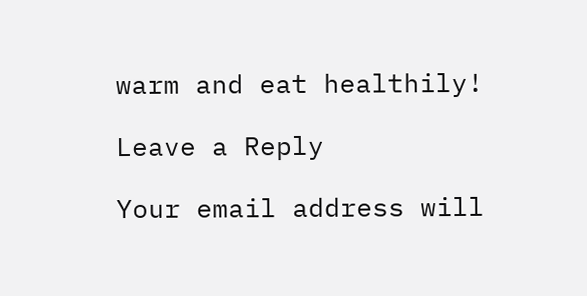warm and eat healthily!

Leave a Reply

Your email address will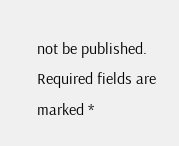not be published. Required fields are marked *